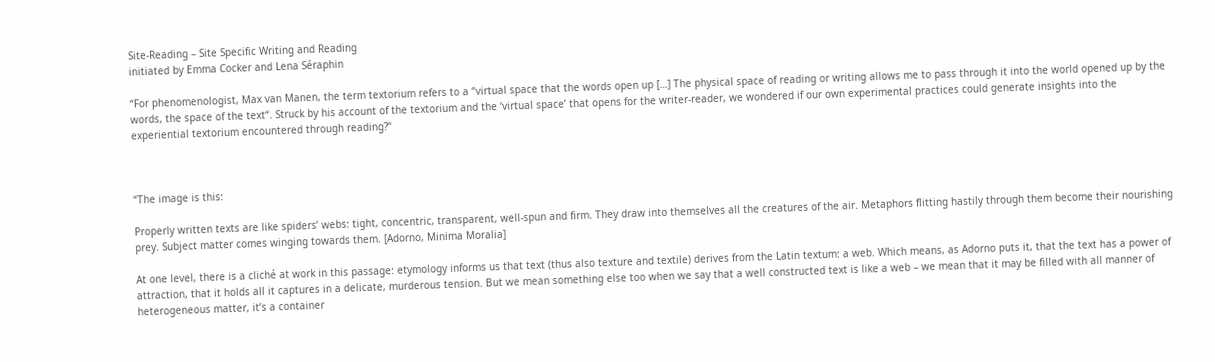Site-Reading – Site Specific Writing and Reading
initiated by Emma Cocker and Lena Séraphin

“For phenomenologist, Max van Manen, the term textorium refers to a “virtual space that the words open up […] The physical space of reading or writing allows me to pass through it into the world opened up by the words, the space of the text“. Struck by his account of the textorium and the ‘virtual space’ that opens for the writer-reader, we wondered if our own experimental practices could generate insights into the experiential textorium encountered through reading?“



“The image is this:

Properly written texts are like spiders’ webs: tight, concentric, transparent, well-spun and firm. They draw into themselves all the creatures of the air. Metaphors flitting hastily through them become their nourishing prey. Subject matter comes winging towards them. [Adorno, Minima Moralia]

At one level, there is a cliché at work in this passage: etymology informs us that text (thus also texture and textile) derives from the Latin textum: a web. Which means, as Adorno puts it, that the text has a power of attraction, that it holds all it captures in a delicate, murderous tension. But we mean something else too when we say that a well constructed text is like a web – we mean that it may be filled with all manner of heterogeneous matter, it’s a container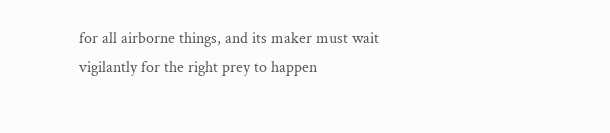for all airborne things, and its maker must wait vigilantly for the right prey to happen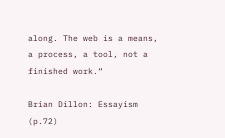along. The web is a means, a process, a tool, not a finished work.“

Brian Dillon: Essayism (p.72)